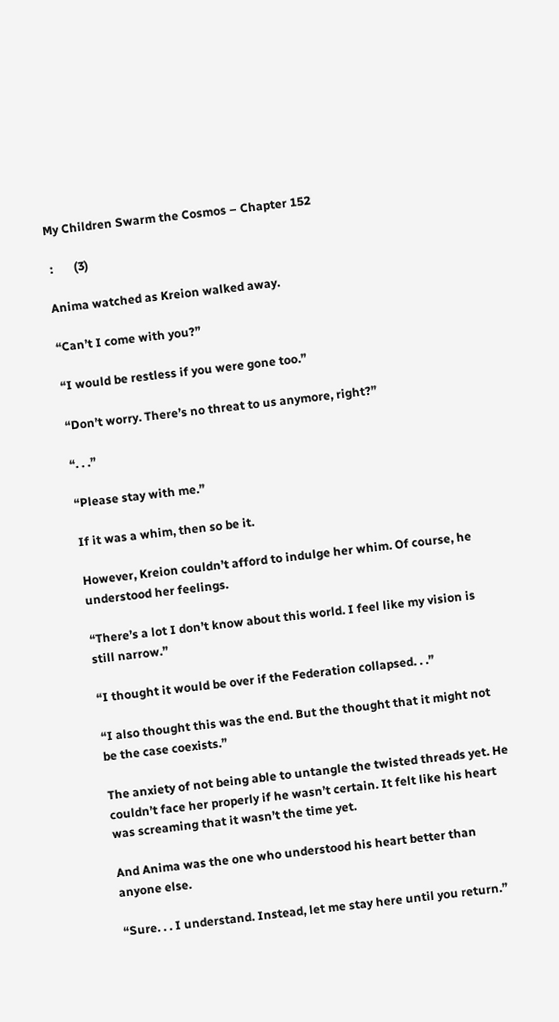My Children Swarm the Cosmos – Chapter 152

 :       (3)

Anima watched as Kreion walked away.

“Can’t I come with you?”

“I would be restless if you were gone too.”

“Don’t worry. There’s no threat to us anymore, right?”

“. . .”

“Please stay with me.”

If it was a whim, then so be it.

However, Kreion couldn’t afford to indulge her whim. Of course, he understood her feelings.

“There’s a lot I don’t know about this world. I feel like my vision is still narrow.”

“I thought it would be over if the Federation collapsed. . .”

“I also thought this was the end. But the thought that it might not be the case coexists.”

The anxiety of not being able to untangle the twisted threads yet. He couldn’t face her properly if he wasn’t certain. It felt like his heart was screaming that it wasn’t the time yet.

And Anima was the one who understood his heart better than anyone else.

“Sure. . . I understand. Instead, let me stay here until you return.”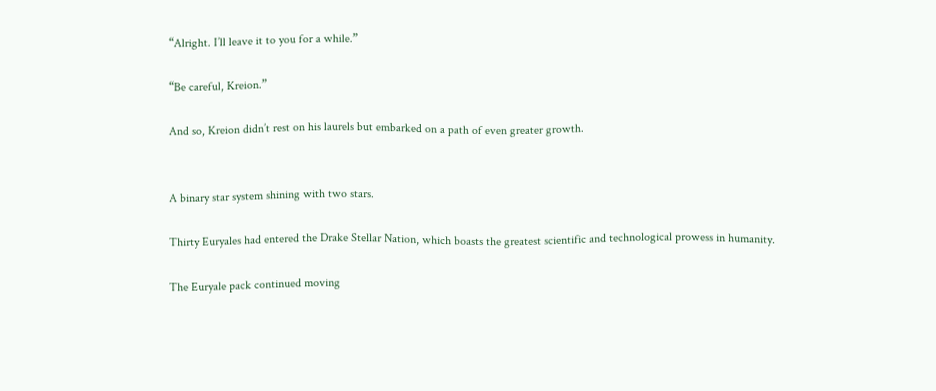“Alright. I’ll leave it to you for a while.”

“Be careful, Kreion.”

And so, Kreion didn’t rest on his laurels but embarked on a path of even greater growth.


A binary star system shining with two stars.

Thirty Euryales had entered the Drake Stellar Nation, which boasts the greatest scientific and technological prowess in humanity.

The Euryale pack continued moving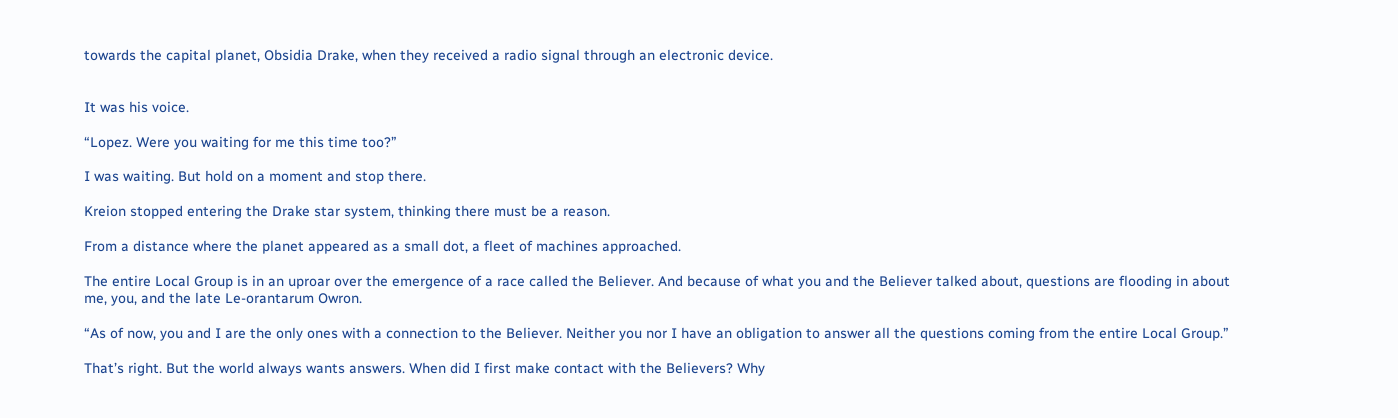towards the capital planet, Obsidia Drake, when they received a radio signal through an electronic device.


It was his voice.

“Lopez. Were you waiting for me this time too?”

I was waiting. But hold on a moment and stop there.

Kreion stopped entering the Drake star system, thinking there must be a reason.

From a distance where the planet appeared as a small dot, a fleet of machines approached.

The entire Local Group is in an uproar over the emergence of a race called the Believer. And because of what you and the Believer talked about, questions are flooding in about me, you, and the late Le-orantarum Owron.

“As of now, you and I are the only ones with a connection to the Believer. Neither you nor I have an obligation to answer all the questions coming from the entire Local Group.”

That’s right. But the world always wants answers. When did I first make contact with the Believers? Why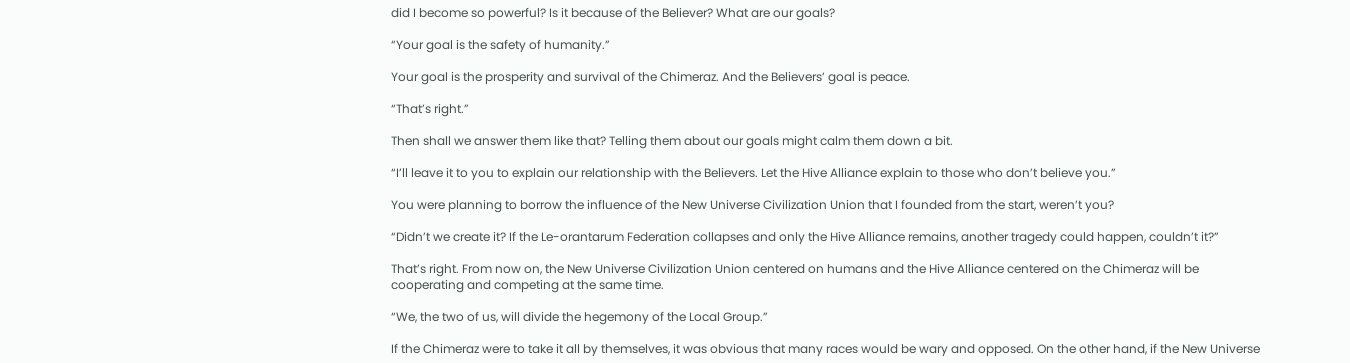did I become so powerful? Is it because of the Believer? What are our goals?

“Your goal is the safety of humanity.”

Your goal is the prosperity and survival of the Chimeraz. And the Believers’ goal is peace.

“That’s right.”

Then shall we answer them like that? Telling them about our goals might calm them down a bit.

“I’ll leave it to you to explain our relationship with the Believers. Let the Hive Alliance explain to those who don’t believe you.”

You were planning to borrow the influence of the New Universe Civilization Union that I founded from the start, weren’t you?

“Didn’t we create it? If the Le-orantarum Federation collapses and only the Hive Alliance remains, another tragedy could happen, couldn’t it?”

That’s right. From now on, the New Universe Civilization Union centered on humans and the Hive Alliance centered on the Chimeraz will be cooperating and competing at the same time.

“We, the two of us, will divide the hegemony of the Local Group.”

If the Chimeraz were to take it all by themselves, it was obvious that many races would be wary and opposed. On the other hand, if the New Universe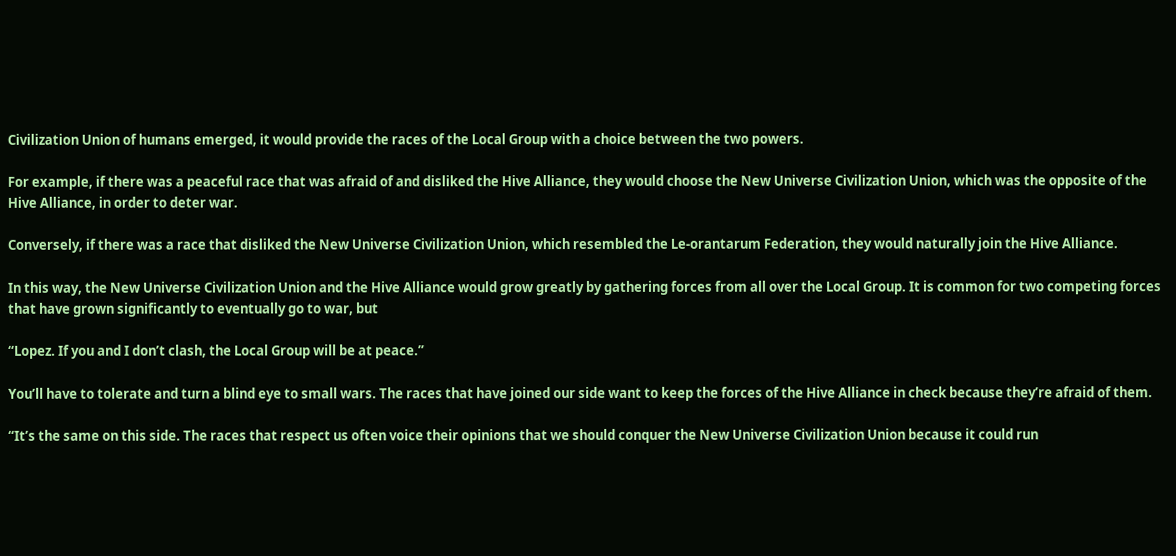Civilization Union of humans emerged, it would provide the races of the Local Group with a choice between the two powers.

For example, if there was a peaceful race that was afraid of and disliked the Hive Alliance, they would choose the New Universe Civilization Union, which was the opposite of the Hive Alliance, in order to deter war.

Conversely, if there was a race that disliked the New Universe Civilization Union, which resembled the Le-orantarum Federation, they would naturally join the Hive Alliance.

In this way, the New Universe Civilization Union and the Hive Alliance would grow greatly by gathering forces from all over the Local Group. It is common for two competing forces that have grown significantly to eventually go to war, but

“Lopez. If you and I don’t clash, the Local Group will be at peace.”

You’ll have to tolerate and turn a blind eye to small wars. The races that have joined our side want to keep the forces of the Hive Alliance in check because they’re afraid of them.

“It’s the same on this side. The races that respect us often voice their opinions that we should conquer the New Universe Civilization Union because it could run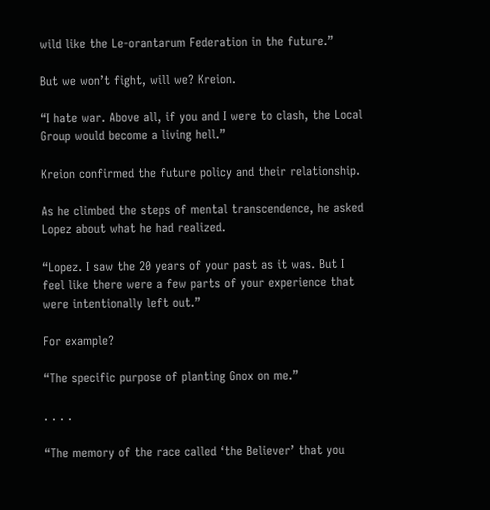wild like the Le-orantarum Federation in the future.”

But we won’t fight, will we? Kreion.

“I hate war. Above all, if you and I were to clash, the Local Group would become a living hell.”

Kreion confirmed the future policy and their relationship.

As he climbed the steps of mental transcendence, he asked Lopez about what he had realized.

“Lopez. I saw the 20 years of your past as it was. But I feel like there were a few parts of your experience that were intentionally left out.”

For example?

“The specific purpose of planting Gnox on me.”

. . . .

“The memory of the race called ‘the Believer’ that you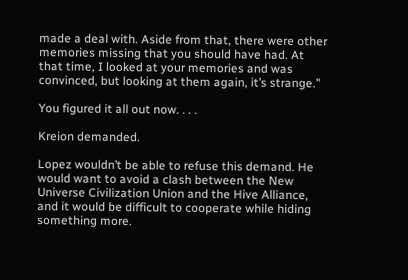made a deal with. Aside from that, there were other memories missing that you should have had. At that time, I looked at your memories and was convinced, but looking at them again, it’s strange.”

You figured it all out now. . . .

Kreion demanded.

Lopez wouldn’t be able to refuse this demand. He would want to avoid a clash between the New Universe Civilization Union and the Hive Alliance, and it would be difficult to cooperate while hiding something more.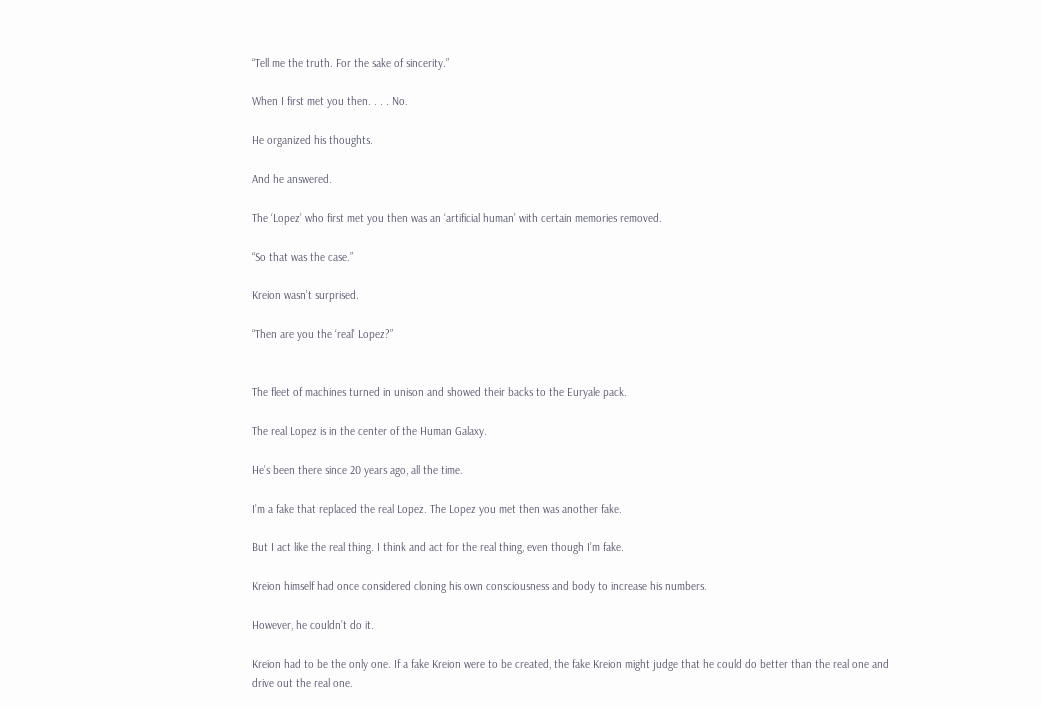“Tell me the truth. For the sake of sincerity.”

When I first met you then. . . . No.

He organized his thoughts.

And he answered.

The ‘Lopez’ who first met you then was an ‘artificial human’ with certain memories removed.

“So that was the case.”

Kreion wasn’t surprised.

“Then are you the ‘real’ Lopez?”


The fleet of machines turned in unison and showed their backs to the Euryale pack.

The real Lopez is in the center of the Human Galaxy.

He’s been there since 20 years ago, all the time.

I’m a fake that replaced the real Lopez. The Lopez you met then was another fake.

But I act like the real thing. I think and act for the real thing, even though I’m fake.

Kreion himself had once considered cloning his own consciousness and body to increase his numbers.

However, he couldn’t do it.

Kreion had to be the only one. If a fake Kreion were to be created, the fake Kreion might judge that he could do better than the real one and drive out the real one.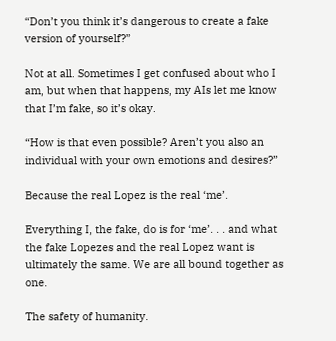“Don’t you think it’s dangerous to create a fake version of yourself?”

Not at all. Sometimes I get confused about who I am, but when that happens, my AIs let me know that I’m fake, so it’s okay.

“How is that even possible? Aren’t you also an individual with your own emotions and desires?”

Because the real Lopez is the real ‘me’.

Everything I, the fake, do is for ‘me’. . . and what the fake Lopezes and the real Lopez want is ultimately the same. We are all bound together as one.

The safety of humanity.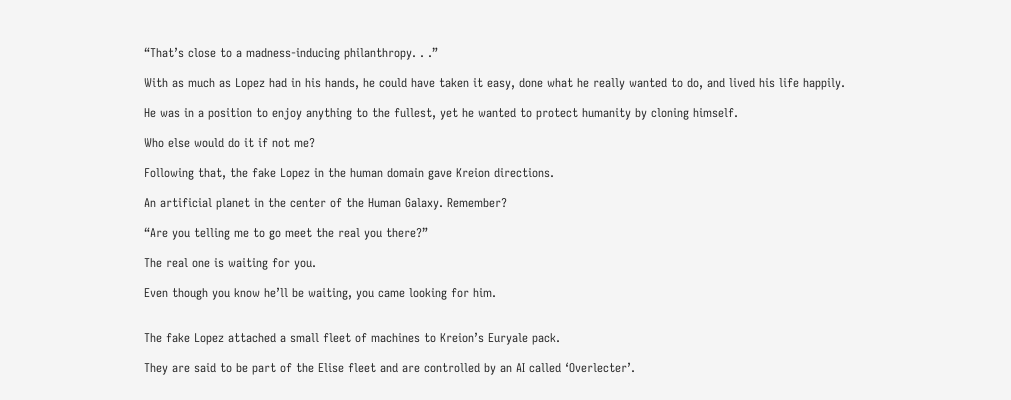“That’s close to a madness-inducing philanthropy. . .”

With as much as Lopez had in his hands, he could have taken it easy, done what he really wanted to do, and lived his life happily.

He was in a position to enjoy anything to the fullest, yet he wanted to protect humanity by cloning himself.

Who else would do it if not me?

Following that, the fake Lopez in the human domain gave Kreion directions.

An artificial planet in the center of the Human Galaxy. Remember?

“Are you telling me to go meet the real you there?”

The real one is waiting for you.

Even though you know he’ll be waiting, you came looking for him.


The fake Lopez attached a small fleet of machines to Kreion’s Euryale pack.

They are said to be part of the Elise fleet and are controlled by an AI called ‘Overlecter’.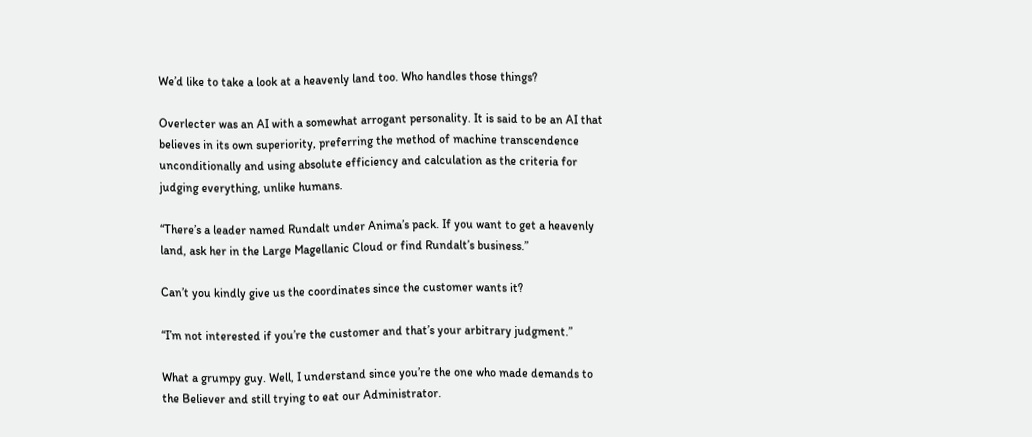We’d like to take a look at a heavenly land too. Who handles those things?

Overlecter was an AI with a somewhat arrogant personality. It is said to be an AI that believes in its own superiority, preferring the method of machine transcendence unconditionally and using absolute efficiency and calculation as the criteria for judging everything, unlike humans.

“There’s a leader named Rundalt under Anima’s pack. If you want to get a heavenly land, ask her in the Large Magellanic Cloud or find Rundalt’s business.”

Can’t you kindly give us the coordinates since the customer wants it?

“I’m not interested if you’re the customer and that’s your arbitrary judgment.”

What a grumpy guy. Well, I understand since you’re the one who made demands to the Believer and still trying to eat our Administrator.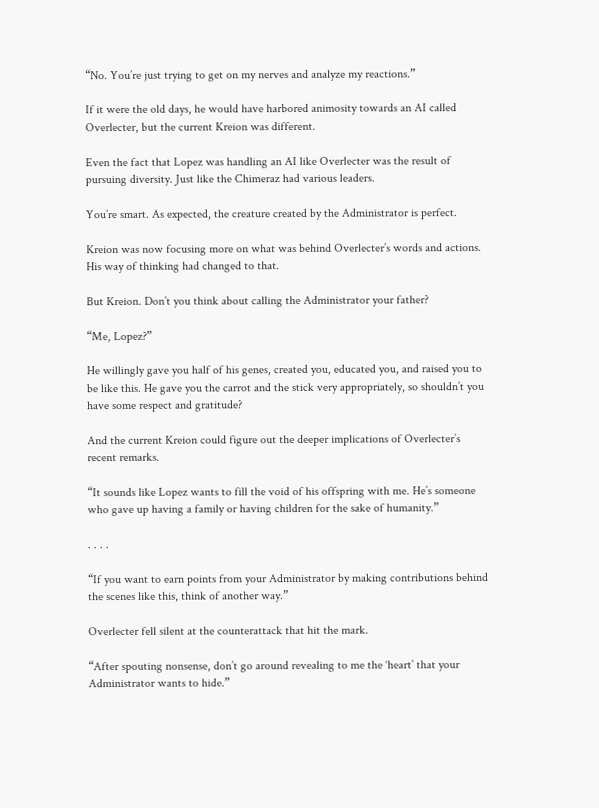“No. You’re just trying to get on my nerves and analyze my reactions.”

If it were the old days, he would have harbored animosity towards an AI called Overlecter, but the current Kreion was different.

Even the fact that Lopez was handling an AI like Overlecter was the result of pursuing diversity. Just like the Chimeraz had various leaders.

You’re smart. As expected, the creature created by the Administrator is perfect.

Kreion was now focusing more on what was behind Overlecter’s words and actions. His way of thinking had changed to that.

But Kreion. Don’t you think about calling the Administrator your father?

“Me, Lopez?”

He willingly gave you half of his genes, created you, educated you, and raised you to be like this. He gave you the carrot and the stick very appropriately, so shouldn’t you have some respect and gratitude?

And the current Kreion could figure out the deeper implications of Overlecter’s recent remarks.

“It sounds like Lopez wants to fill the void of his offspring with me. He’s someone who gave up having a family or having children for the sake of humanity.”

. . . .

“If you want to earn points from your Administrator by making contributions behind the scenes like this, think of another way.”

Overlecter fell silent at the counterattack that hit the mark.

“After spouting nonsense, don’t go around revealing to me the ‘heart’ that your Administrator wants to hide.”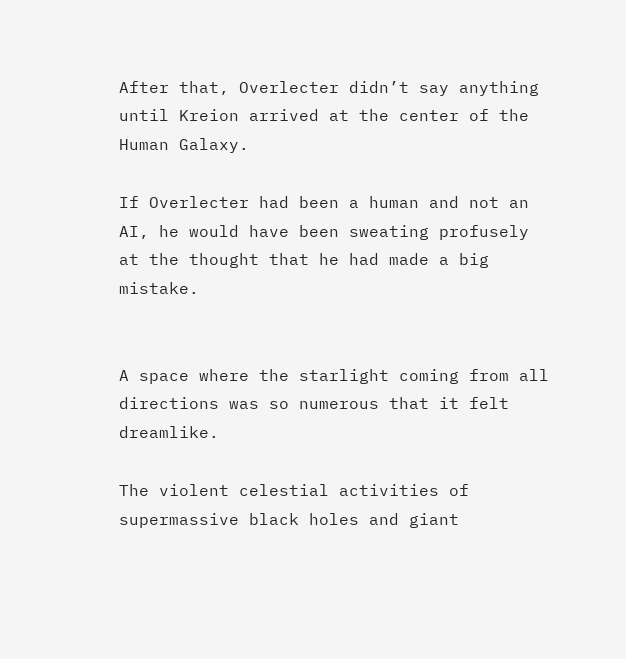After that, Overlecter didn’t say anything until Kreion arrived at the center of the Human Galaxy.

If Overlecter had been a human and not an AI, he would have been sweating profusely at the thought that he had made a big mistake.


A space where the starlight coming from all directions was so numerous that it felt dreamlike.

The violent celestial activities of supermassive black holes and giant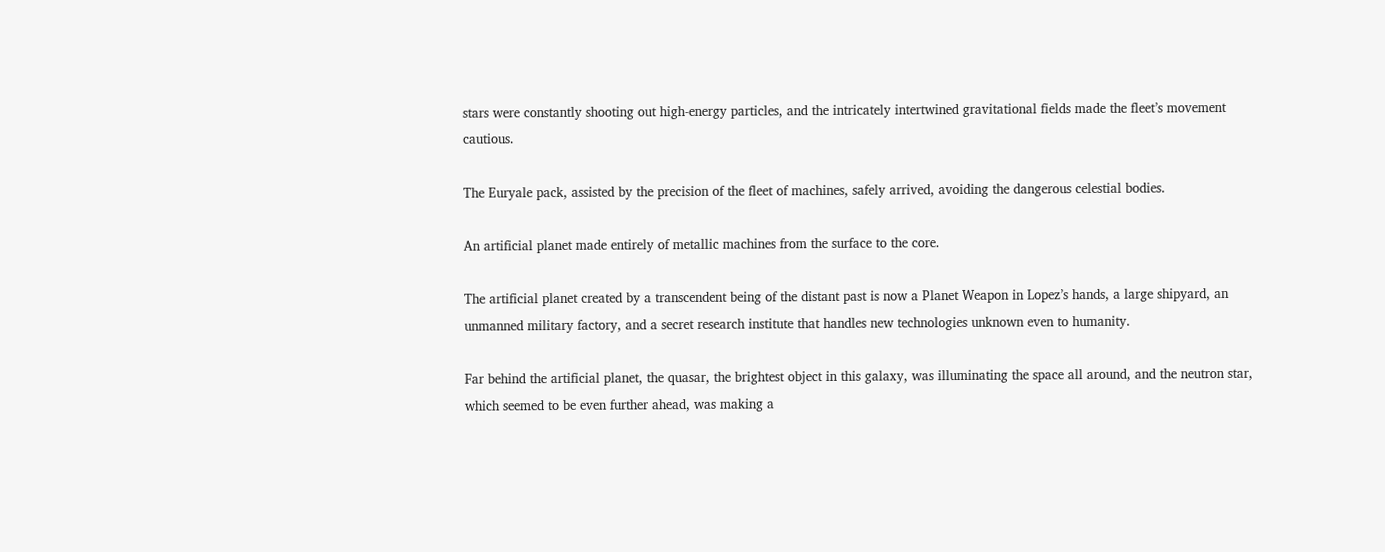stars were constantly shooting out high-energy particles, and the intricately intertwined gravitational fields made the fleet’s movement cautious.

The Euryale pack, assisted by the precision of the fleet of machines, safely arrived, avoiding the dangerous celestial bodies.

An artificial planet made entirely of metallic machines from the surface to the core.

The artificial planet created by a transcendent being of the distant past is now a Planet Weapon in Lopez’s hands, a large shipyard, an unmanned military factory, and a secret research institute that handles new technologies unknown even to humanity.

Far behind the artificial planet, the quasar, the brightest object in this galaxy, was illuminating the space all around, and the neutron star, which seemed to be even further ahead, was making a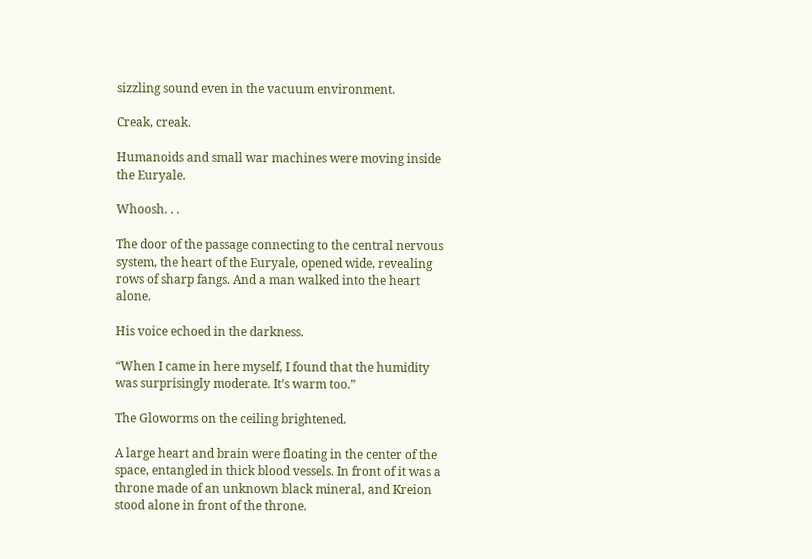sizzling sound even in the vacuum environment.

Creak, creak.

Humanoids and small war machines were moving inside the Euryale.

Whoosh. . .

The door of the passage connecting to the central nervous system, the heart of the Euryale, opened wide, revealing rows of sharp fangs. And a man walked into the heart alone.

His voice echoed in the darkness.

“When I came in here myself, I found that the humidity was surprisingly moderate. It’s warm too.”

The Gloworms on the ceiling brightened.

A large heart and brain were floating in the center of the space, entangled in thick blood vessels. In front of it was a throne made of an unknown black mineral, and Kreion stood alone in front of the throne.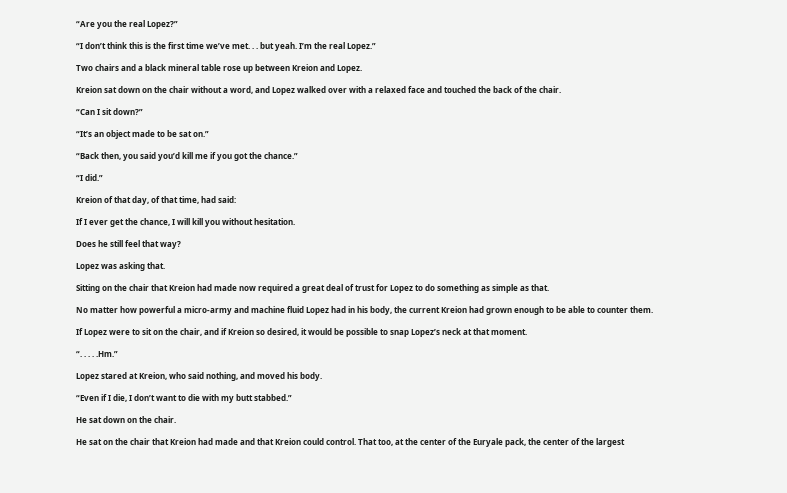“Are you the real Lopez?”

“I don’t think this is the first time we’ve met. . . but yeah. I’m the real Lopez.”

Two chairs and a black mineral table rose up between Kreion and Lopez.

Kreion sat down on the chair without a word, and Lopez walked over with a relaxed face and touched the back of the chair.

“Can I sit down?”

“It’s an object made to be sat on.”

“Back then, you said you’d kill me if you got the chance.”

“I did.”

Kreion of that day, of that time, had said:

If I ever get the chance, I will kill you without hesitation.

Does he still feel that way?

Lopez was asking that.

Sitting on the chair that Kreion had made now required a great deal of trust for Lopez to do something as simple as that.

No matter how powerful a micro-army and machine fluid Lopez had in his body, the current Kreion had grown enough to be able to counter them.

If Lopez were to sit on the chair, and if Kreion so desired, it would be possible to snap Lopez’s neck at that moment.

“. . . . .Hm.”

Lopez stared at Kreion, who said nothing, and moved his body.

“Even if I die, I don’t want to die with my butt stabbed.”

He sat down on the chair.

He sat on the chair that Kreion had made and that Kreion could control. That too, at the center of the Euryale pack, the center of the largest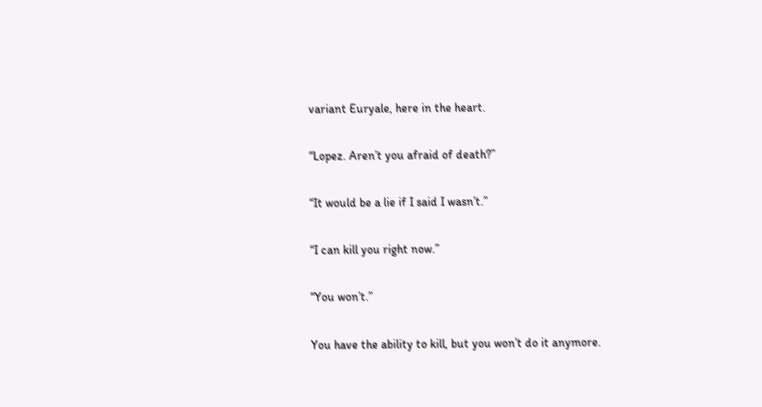variant Euryale, here in the heart.

“Lopez. Aren’t you afraid of death?”

“It would be a lie if I said I wasn’t.”

“I can kill you right now.”

“You won’t.”

You have the ability to kill, but you won’t do it anymore.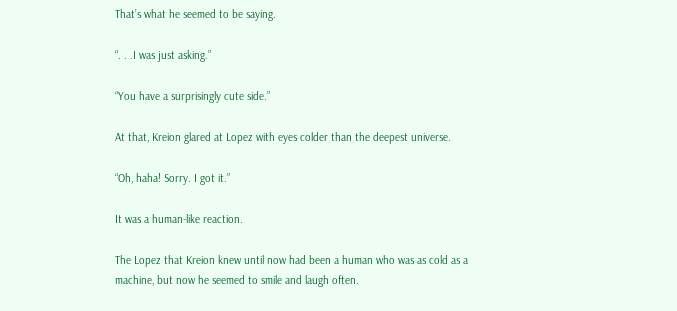That’s what he seemed to be saying.

“. . .I was just asking.”

“You have a surprisingly cute side.”

At that, Kreion glared at Lopez with eyes colder than the deepest universe.

“Oh, haha! Sorry. I got it.”

It was a human-like reaction.

The Lopez that Kreion knew until now had been a human who was as cold as a machine, but now he seemed to smile and laugh often.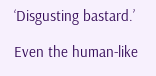‘Disgusting bastard.’

Even the human-like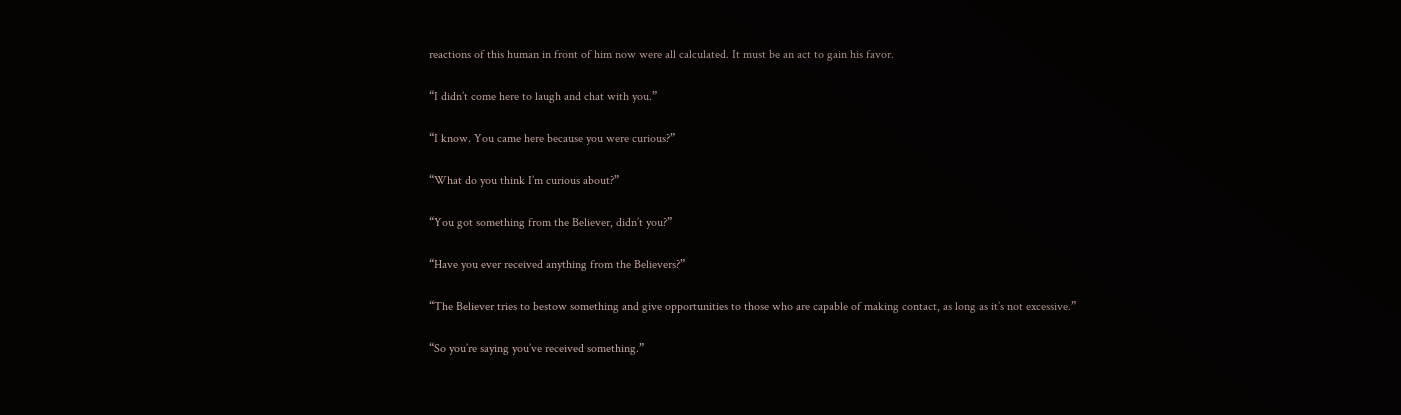reactions of this human in front of him now were all calculated. It must be an act to gain his favor.

“I didn’t come here to laugh and chat with you.”

“I know. You came here because you were curious?”

“What do you think I’m curious about?”

“You got something from the Believer, didn’t you?”

“Have you ever received anything from the Believers?”

“The Believer tries to bestow something and give opportunities to those who are capable of making contact, as long as it’s not excessive.”

“So you’re saying you’ve received something.”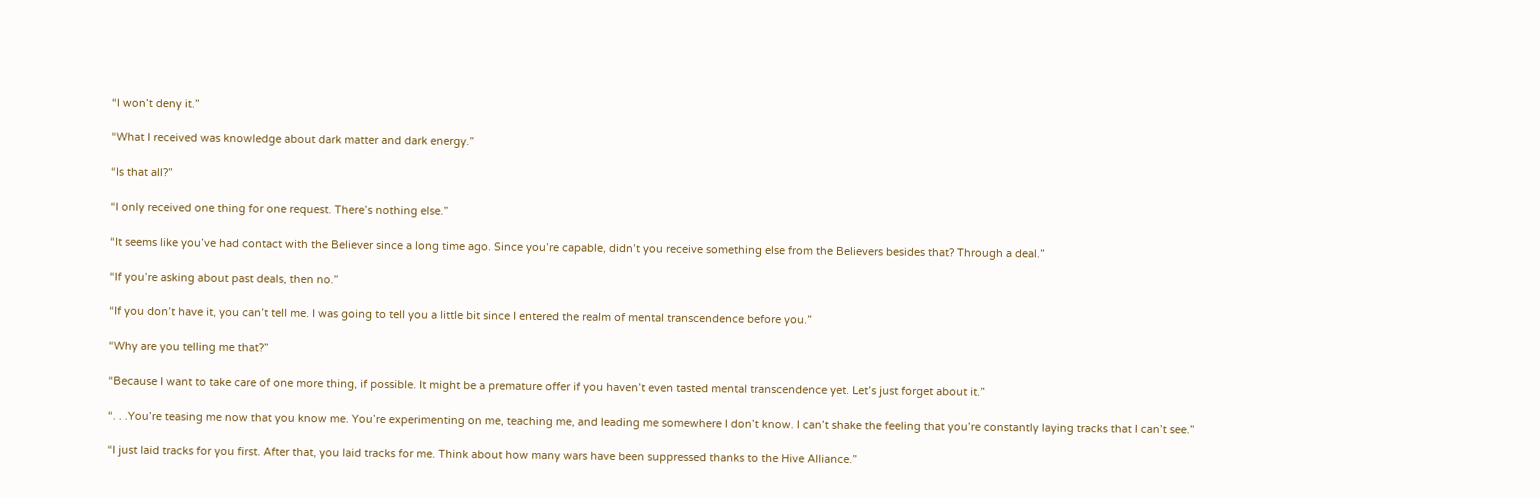“I won’t deny it.”

“What I received was knowledge about dark matter and dark energy.”

“Is that all?”

“I only received one thing for one request. There’s nothing else.”

“It seems like you’ve had contact with the Believer since a long time ago. Since you’re capable, didn’t you receive something else from the Believers besides that? Through a deal.”

“If you’re asking about past deals, then no.”

“If you don’t have it, you can’t tell me. I was going to tell you a little bit since I entered the realm of mental transcendence before you.”

“Why are you telling me that?”

“Because I want to take care of one more thing, if possible. It might be a premature offer if you haven’t even tasted mental transcendence yet. Let’s just forget about it.”

“. . .You’re teasing me now that you know me. You’re experimenting on me, teaching me, and leading me somewhere I don’t know. I can’t shake the feeling that you’re constantly laying tracks that I can’t see.”

“I just laid tracks for you first. After that, you laid tracks for me. Think about how many wars have been suppressed thanks to the Hive Alliance.”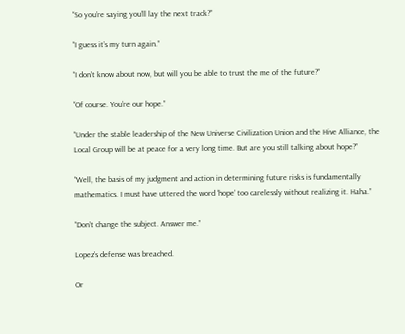“So you’re saying you’ll lay the next track?”

“I guess it’s my turn again.”

“I don’t know about now, but will you be able to trust the me of the future?”

“Of course. You’re our hope.”

“Under the stable leadership of the New Universe Civilization Union and the Hive Alliance, the Local Group will be at peace for a very long time. But are you still talking about hope?”

“Well, the basis of my judgment and action in determining future risks is fundamentally mathematics. I must have uttered the word ‘hope’ too carelessly without realizing it. Haha.”

“Don’t change the subject. Answer me.”

Lopez’s defense was breached.

Or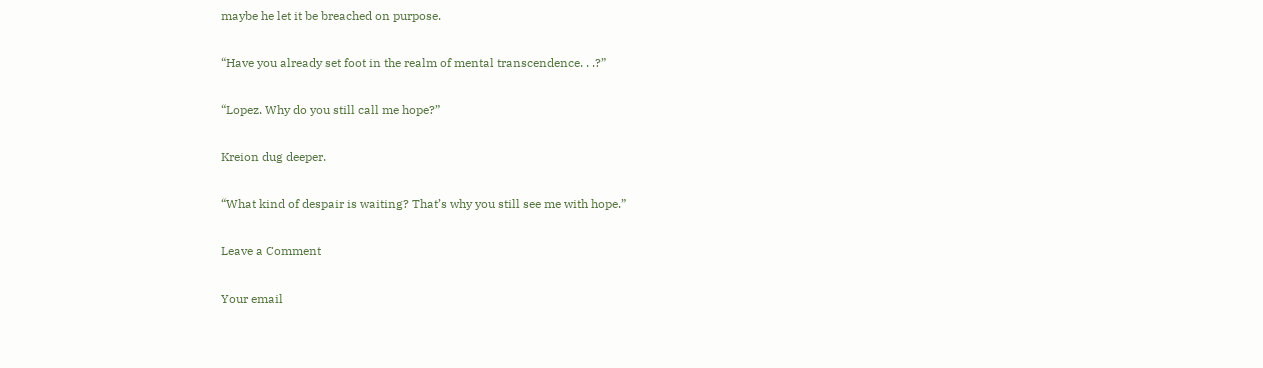maybe he let it be breached on purpose.

“Have you already set foot in the realm of mental transcendence. . .?”

“Lopez. Why do you still call me hope?”

Kreion dug deeper.

“What kind of despair is waiting? That’s why you still see me with hope.”

Leave a Comment

Your email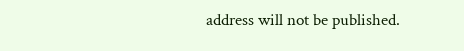address will not be published.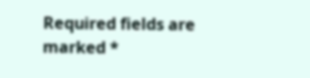Required fields are marked *